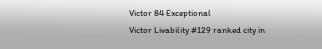Victor 84 Exceptional
Victor Livability #129 ranked city in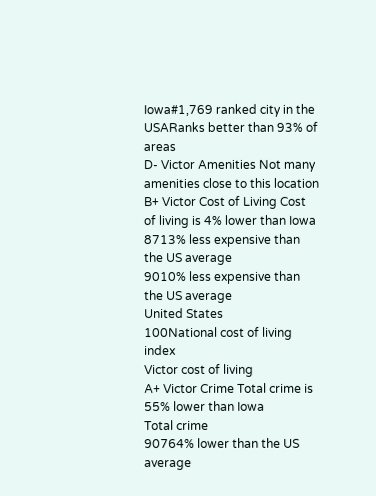Iowa#1,769 ranked city in the USARanks better than 93% of areas
D- Victor Amenities Not many amenities close to this location
B+ Victor Cost of Living Cost of living is 4% lower than Iowa
8713% less expensive than the US average
9010% less expensive than the US average
United States
100National cost of living index
Victor cost of living
A+ Victor Crime Total crime is 55% lower than Iowa
Total crime
90764% lower than the US average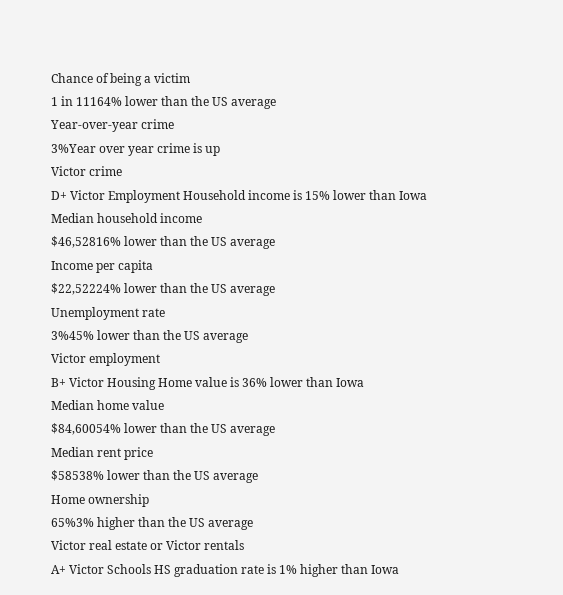Chance of being a victim
1 in 11164% lower than the US average
Year-over-year crime
3%Year over year crime is up
Victor crime
D+ Victor Employment Household income is 15% lower than Iowa
Median household income
$46,52816% lower than the US average
Income per capita
$22,52224% lower than the US average
Unemployment rate
3%45% lower than the US average
Victor employment
B+ Victor Housing Home value is 36% lower than Iowa
Median home value
$84,60054% lower than the US average
Median rent price
$58538% lower than the US average
Home ownership
65%3% higher than the US average
Victor real estate or Victor rentals
A+ Victor Schools HS graduation rate is 1% higher than Iowa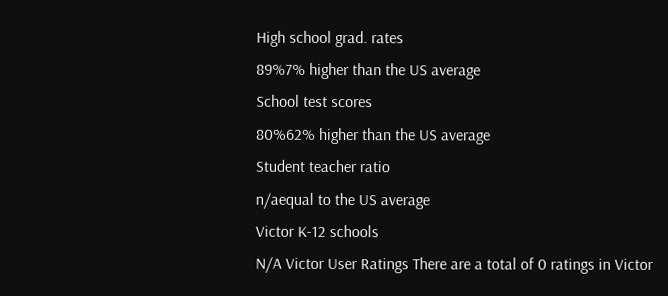High school grad. rates
89%7% higher than the US average
School test scores
80%62% higher than the US average
Student teacher ratio
n/aequal to the US average
Victor K-12 schools
N/A Victor User Ratings There are a total of 0 ratings in Victor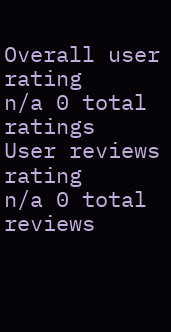Overall user rating
n/a 0 total ratings
User reviews rating
n/a 0 total reviews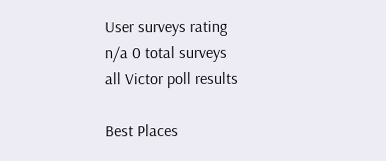User surveys rating
n/a 0 total surveys
all Victor poll results

Best Places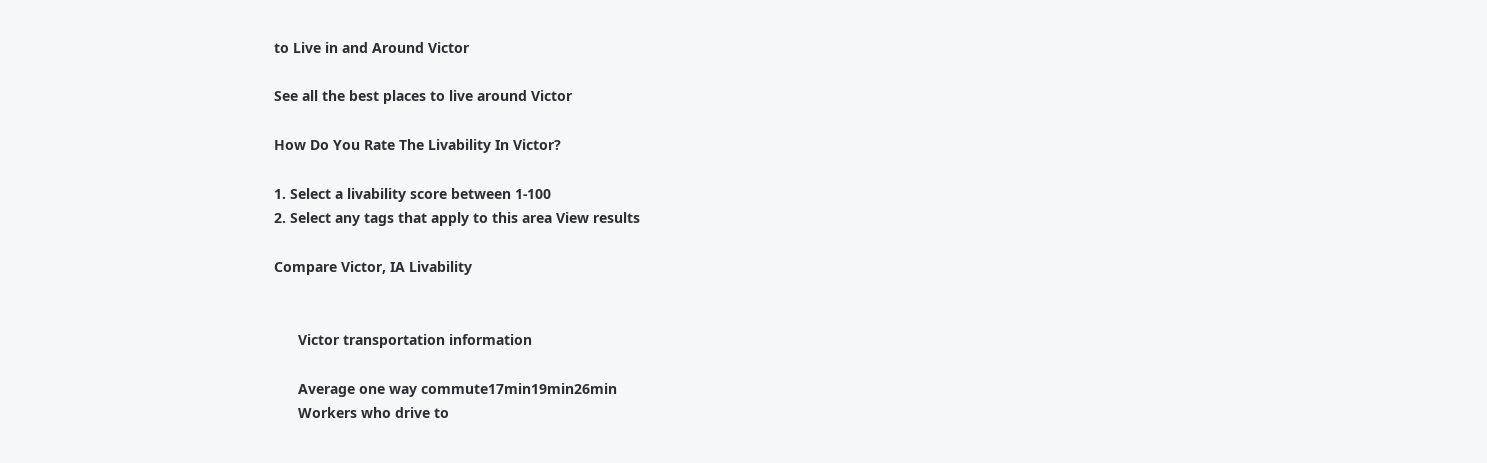to Live in and Around Victor

See all the best places to live around Victor

How Do You Rate The Livability In Victor?

1. Select a livability score between 1-100
2. Select any tags that apply to this area View results

Compare Victor, IA Livability


      Victor transportation information

      Average one way commute17min19min26min
      Workers who drive to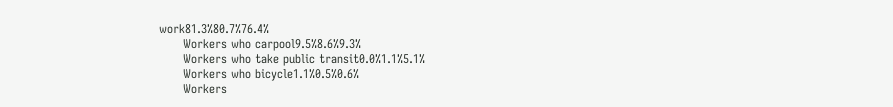work81.3%80.7%76.4%
      Workers who carpool9.5%8.6%9.3%
      Workers who take public transit0.0%1.1%5.1%
      Workers who bicycle1.1%0.5%0.6%
      Workers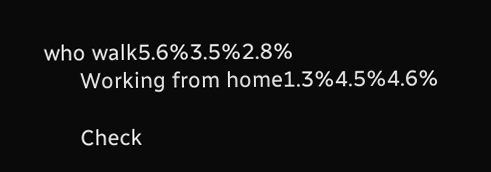who walk5.6%3.5%2.8%
      Working from home1.3%4.5%4.6%

      Check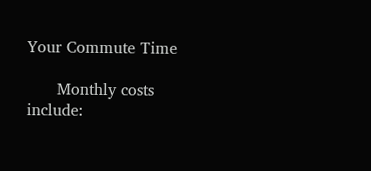Your Commute Time

      Monthly costs include: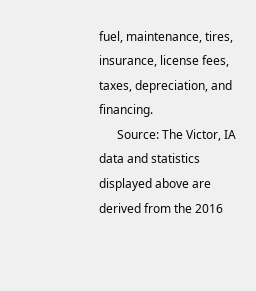fuel, maintenance, tires, insurance, license fees, taxes, depreciation, and financing.
      Source: The Victor, IA data and statistics displayed above are derived from the 2016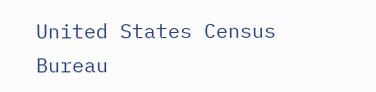United States Census Bureau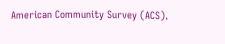American Community Survey (ACS).